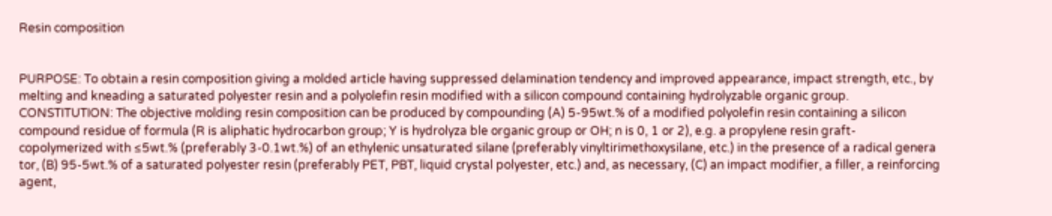Resin composition


PURPOSE: To obtain a resin composition giving a molded article having suppressed delamination tendency and improved appearance, impact strength, etc., by melting and kneading a saturated polyester resin and a polyolefin resin modified with a silicon compound containing hydrolyzable organic group. CONSTITUTION: The objective molding resin composition can be produced by compounding (A) 5-95wt.% of a modified polyolefin resin containing a silicon compound residue of formula (R is aliphatic hydrocarbon group; Y is hydrolyza ble organic group or OH; n is 0, 1 or 2), e.g. a propylene resin graft- copolymerized with ≤5wt.% (preferably 3-0.1wt.%) of an ethylenic unsaturated silane (preferably vinyltirimethoxysilane, etc.) in the presence of a radical genera tor, (B) 95-5wt.% of a saturated polyester resin (preferably PET, PBT, liquid crystal polyester, etc.) and, as necessary, (C) an impact modifier, a filler, a reinforcing agent,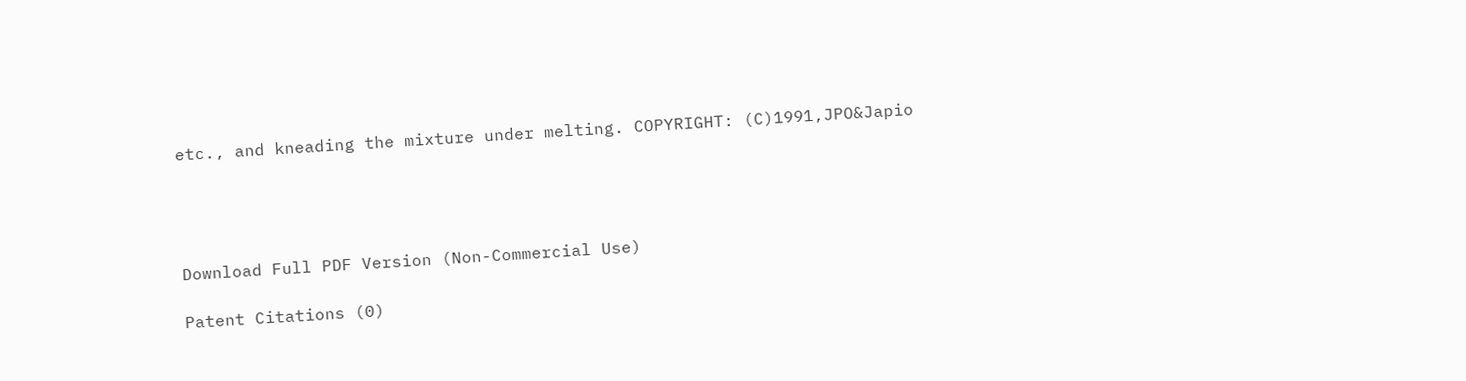etc., and kneading the mixture under melting. COPYRIGHT: (C)1991,JPO&Japio




Download Full PDF Version (Non-Commercial Use)

Patent Citations (0)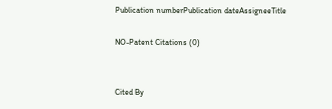Publication numberPublication dateAssigneeTitle

NO-Patent Citations (0)


Cited By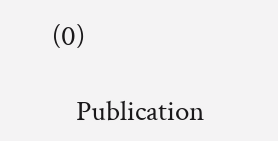(0)

    Publication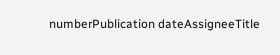numberPublication dateAssigneeTitle